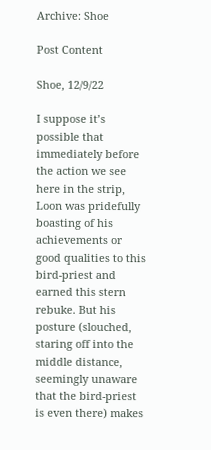Archive: Shoe

Post Content

Shoe, 12/9/22

I suppose it’s possible that immediately before the action we see here in the strip, Loon was pridefully boasting of his achievements or good qualities to this bird-priest and earned this stern rebuke. But his posture (slouched, staring off into the middle distance, seemingly unaware that the bird-priest is even there) makes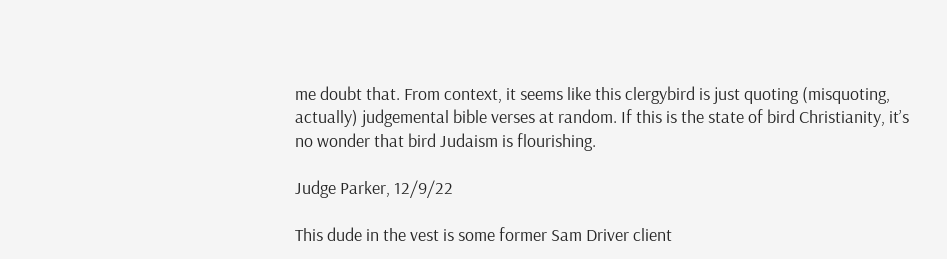me doubt that. From context, it seems like this clergybird is just quoting (misquoting, actually) judgemental bible verses at random. If this is the state of bird Christianity, it’s no wonder that bird Judaism is flourishing.

Judge Parker, 12/9/22

This dude in the vest is some former Sam Driver client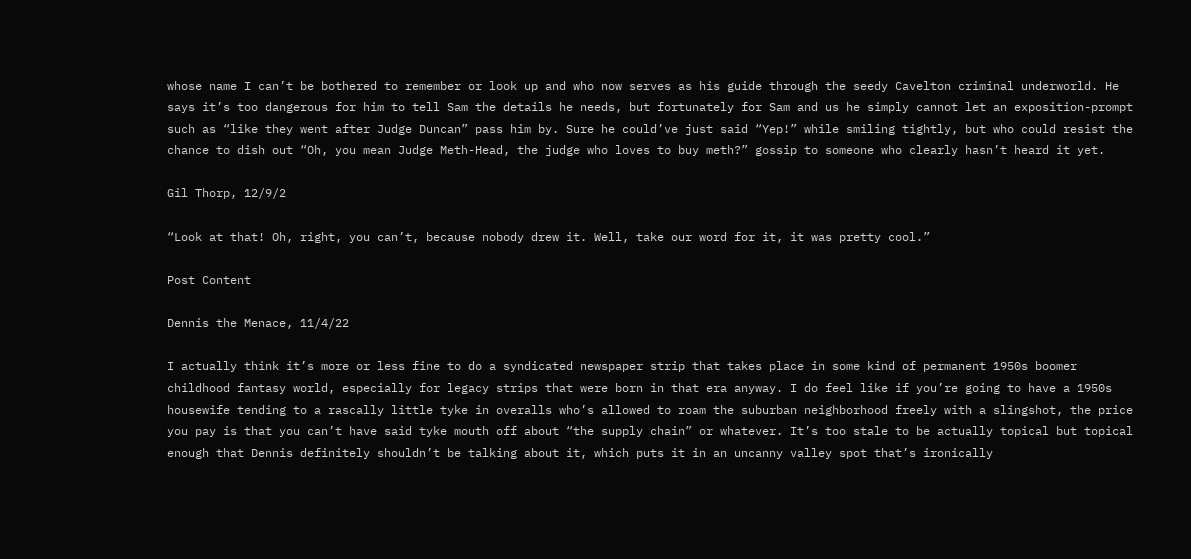whose name I can’t be bothered to remember or look up and who now serves as his guide through the seedy Cavelton criminal underworld. He says it’s too dangerous for him to tell Sam the details he needs, but fortunately for Sam and us he simply cannot let an exposition-prompt such as “like they went after Judge Duncan” pass him by. Sure he could’ve just said “Yep!” while smiling tightly, but who could resist the chance to dish out “Oh, you mean Judge Meth-Head, the judge who loves to buy meth?” gossip to someone who clearly hasn’t heard it yet.

Gil Thorp, 12/9/2

“Look at that! Oh, right, you can’t, because nobody drew it. Well, take our word for it, it was pretty cool.”

Post Content

Dennis the Menace, 11/4/22

I actually think it’s more or less fine to do a syndicated newspaper strip that takes place in some kind of permanent 1950s boomer childhood fantasy world, especially for legacy strips that were born in that era anyway. I do feel like if you’re going to have a 1950s housewife tending to a rascally little tyke in overalls who’s allowed to roam the suburban neighborhood freely with a slingshot, the price you pay is that you can’t have said tyke mouth off about “the supply chain” or whatever. It’s too stale to be actually topical but topical enough that Dennis definitely shouldn’t be talking about it, which puts it in an uncanny valley spot that’s ironically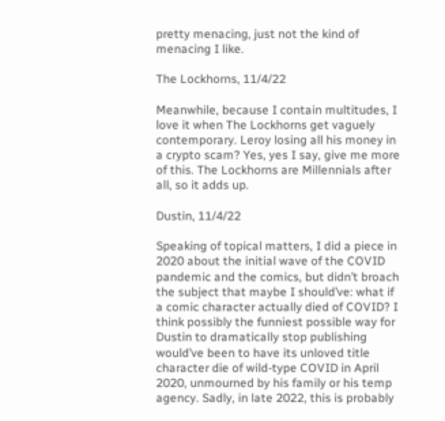pretty menacing, just not the kind of menacing I like.

The Lockhorns, 11/4/22

Meanwhile, because I contain multitudes, I love it when The Lockhorns get vaguely contemporary. Leroy losing all his money in a crypto scam? Yes, yes I say, give me more of this. The Lockhorns are Millennials after all, so it adds up.

Dustin, 11/4/22

Speaking of topical matters, I did a piece in 2020 about the initial wave of the COVID pandemic and the comics, but didn’t broach the subject that maybe I should’ve: what if a comic character actually died of COVID? I think possibly the funniest possible way for Dustin to dramatically stop publishing would’ve been to have its unloved title character die of wild-type COVID in April 2020, unmourned by his family or his temp agency. Sadly, in late 2022, this is probably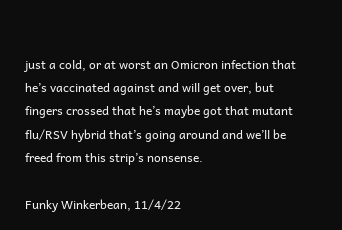just a cold, or at worst an Omicron infection that he’s vaccinated against and will get over, but fingers crossed that he’s maybe got that mutant flu/RSV hybrid that’s going around and we’ll be freed from this strip’s nonsense.

Funky Winkerbean, 11/4/22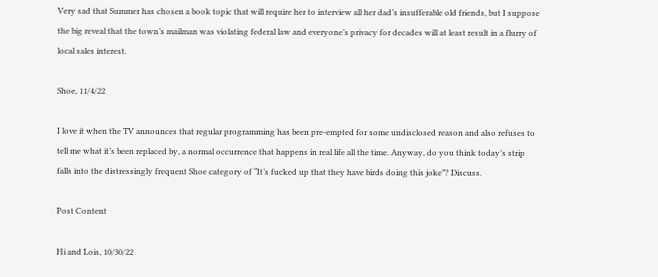Very sad that Summer has chosen a book topic that will require her to interview all her dad’s insufferable old friends, but I suppose the big reveal that the town’s mailman was violating federal law and everyone’s privacy for decades will at least result in a flurry of local sales interest.

Shoe, 11/4/22

I love it when the TV announces that regular programming has been pre-empted for some undisclosed reason and also refuses to tell me what it’s been replaced by, a normal occurrence that happens in real life all the time. Anyway, do you think today’s strip falls into the distressingly frequent Shoe category of “It’s fucked up that they have birds doing this joke”? Discuss.

Post Content

Hi and Lois, 10/30/22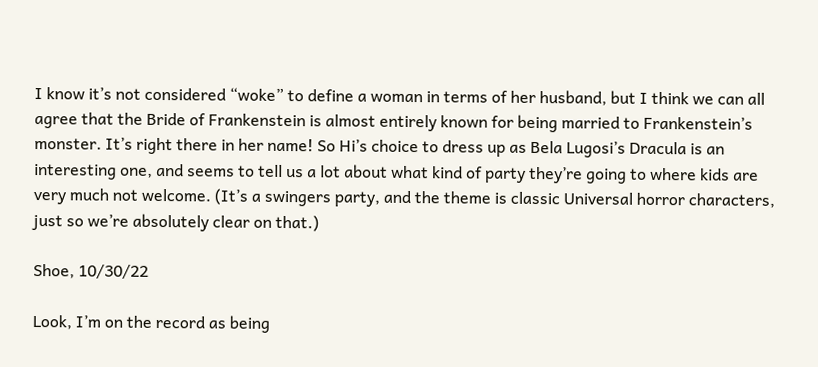I know it’s not considered “woke” to define a woman in terms of her husband, but I think we can all agree that the Bride of Frankenstein is almost entirely known for being married to Frankenstein’s monster. It’s right there in her name! So Hi’s choice to dress up as Bela Lugosi’s Dracula is an interesting one, and seems to tell us a lot about what kind of party they’re going to where kids are very much not welcome. (It’s a swingers party, and the theme is classic Universal horror characters, just so we’re absolutely clear on that.)

Shoe, 10/30/22

Look, I’m on the record as being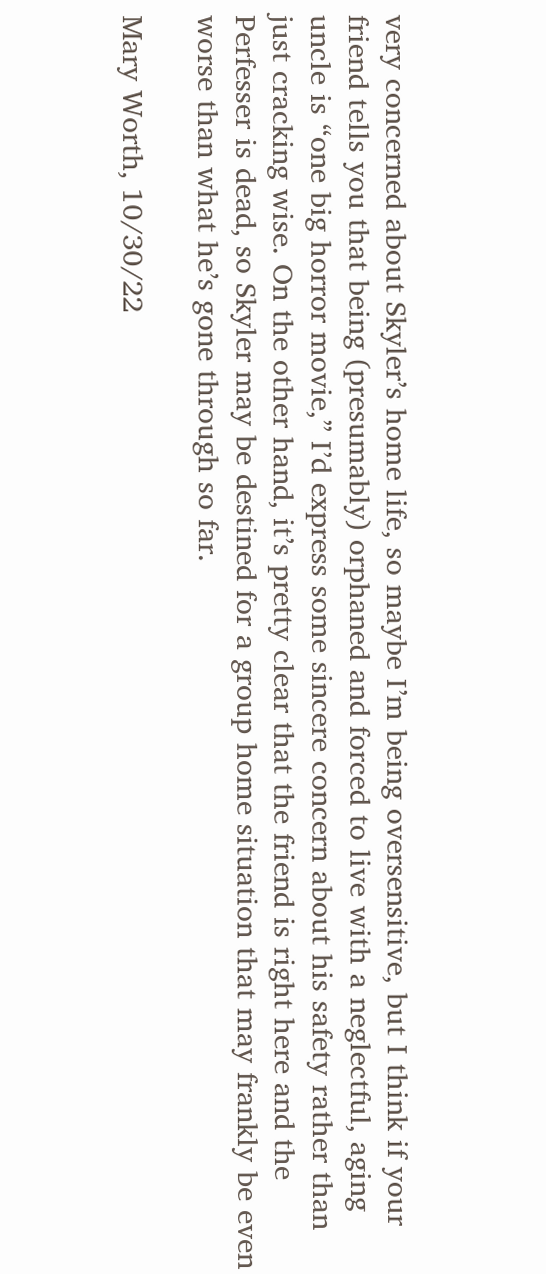very concerned about Skyler’s home life, so maybe I’m being oversensitive, but I think if your friend tells you that being (presumably) orphaned and forced to live with a neglectful, aging uncle is “one big horror movie,” I’d express some sincere concern about his safety rather than just cracking wise. On the other hand, it’s pretty clear that the friend is right here and the Perfesser is dead, so Skyler may be destined for a group home situation that may frankly be even worse than what he’s gone through so far.

Mary Worth, 10/30/22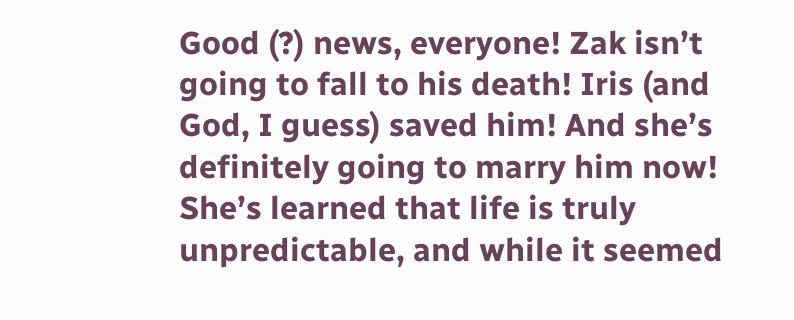Good (?) news, everyone! Zak isn’t going to fall to his death! Iris (and God, I guess) saved him! And she’s definitely going to marry him now! She’s learned that life is truly unpredictable, and while it seemed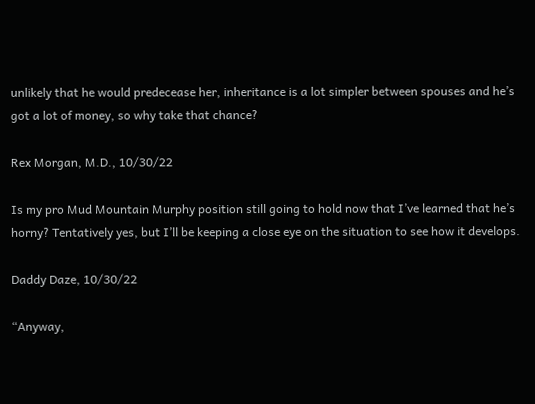unlikely that he would predecease her, inheritance is a lot simpler between spouses and he’s got a lot of money, so why take that chance?

Rex Morgan, M.D., 10/30/22

Is my pro Mud Mountain Murphy position still going to hold now that I’ve learned that he’s horny? Tentatively yes, but I’ll be keeping a close eye on the situation to see how it develops.

Daddy Daze, 10/30/22

“Anyway,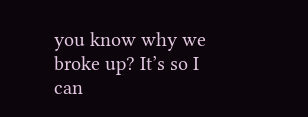you know why we broke up? It’s so I can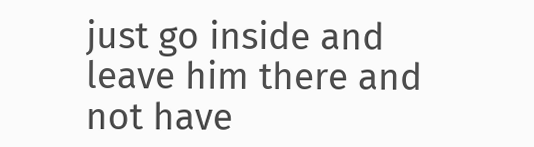just go inside and leave him there and not have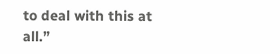to deal with this at all.”